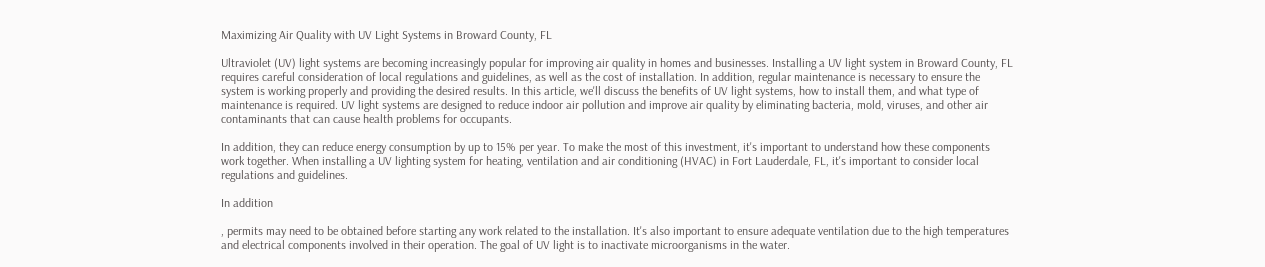Maximizing Air Quality with UV Light Systems in Broward County, FL

Ultraviolet (UV) light systems are becoming increasingly popular for improving air quality in homes and businesses. Installing a UV light system in Broward County, FL requires careful consideration of local regulations and guidelines, as well as the cost of installation. In addition, regular maintenance is necessary to ensure the system is working properly and providing the desired results. In this article, we'll discuss the benefits of UV light systems, how to install them, and what type of maintenance is required. UV light systems are designed to reduce indoor air pollution and improve air quality by eliminating bacteria, mold, viruses, and other air contaminants that can cause health problems for occupants.

In addition, they can reduce energy consumption by up to 15% per year. To make the most of this investment, it's important to understand how these components work together. When installing a UV lighting system for heating, ventilation and air conditioning (HVAC) in Fort Lauderdale, FL, it's important to consider local regulations and guidelines.

In addition

, permits may need to be obtained before starting any work related to the installation. It's also important to ensure adequate ventilation due to the high temperatures and electrical components involved in their operation. The goal of UV light is to inactivate microorganisms in the water.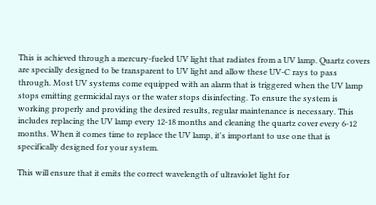This is achieved through a mercury-fueled UV light that radiates from a UV lamp. Quartz covers are specially designed to be transparent to UV light and allow these UV-C rays to pass through. Most UV systems come equipped with an alarm that is triggered when the UV lamp stops emitting germicidal rays or the water stops disinfecting. To ensure the system is working properly and providing the desired results, regular maintenance is necessary. This includes replacing the UV lamp every 12-18 months and cleaning the quartz cover every 6-12 months. When it comes time to replace the UV lamp, it's important to use one that is specifically designed for your system.

This will ensure that it emits the correct wavelength of ultraviolet light for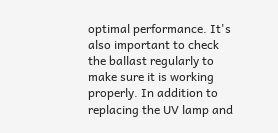optimal performance. It's also important to check the ballast regularly to make sure it is working properly. In addition to replacing the UV lamp and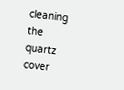cleaning the quartz cover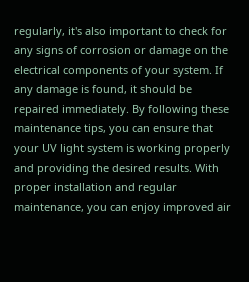regularly, it's also important to check for any signs of corrosion or damage on the electrical components of your system. If any damage is found, it should be repaired immediately. By following these maintenance tips, you can ensure that your UV light system is working properly and providing the desired results. With proper installation and regular maintenance, you can enjoy improved air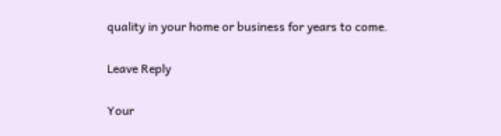quality in your home or business for years to come.

Leave Reply

Your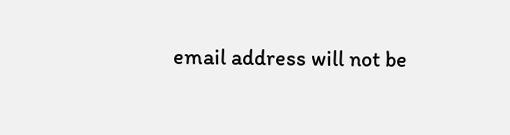email address will not be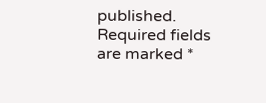published. Required fields are marked *